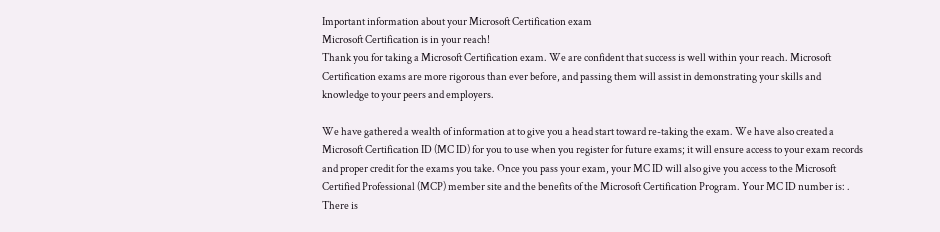Important information about your Microsoft Certification exam
Microsoft Certification is in your reach!
Thank you for taking a Microsoft Certification exam. We are confident that success is well within your reach. Microsoft Certification exams are more rigorous than ever before, and passing them will assist in demonstrating your skills and knowledge to your peers and employers.

We have gathered a wealth of information at to give you a head start toward re-taking the exam. We have also created a Microsoft Certification ID (MC ID) for you to use when you register for future exams; it will ensure access to your exam records and proper credit for the exams you take. Once you pass your exam, your MC ID will also give you access to the Microsoft Certified Professional (MCP) member site and the benefits of the Microsoft Certification Program. Your MC ID number is: . There is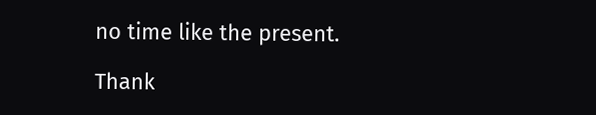no time like the present.

Thank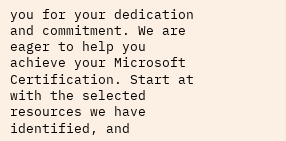you for your dedication and commitment. We are eager to help you achieve your Microsoft Certification. Start at with the selected resources we have identified, and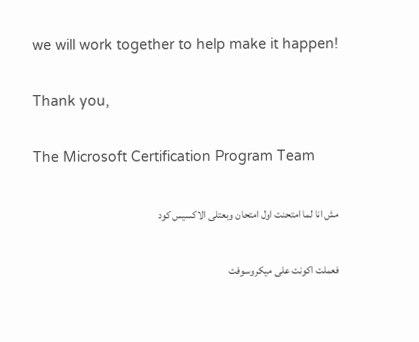we will work together to help make it happen!

Thank you,

The Microsoft Certification Program Team

مش انا لما امتحنت اول امتحان وبعتلى الاكسيس كود

فعملت اكونت على ميكروسوفت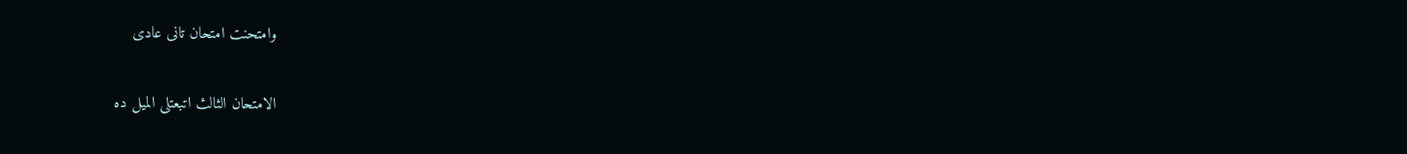وامتحنت امتحان تانى عادى

الامتحان الثالث اتبعتلى الميل ده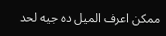ممكن اعرف الميل ده جيه لحد